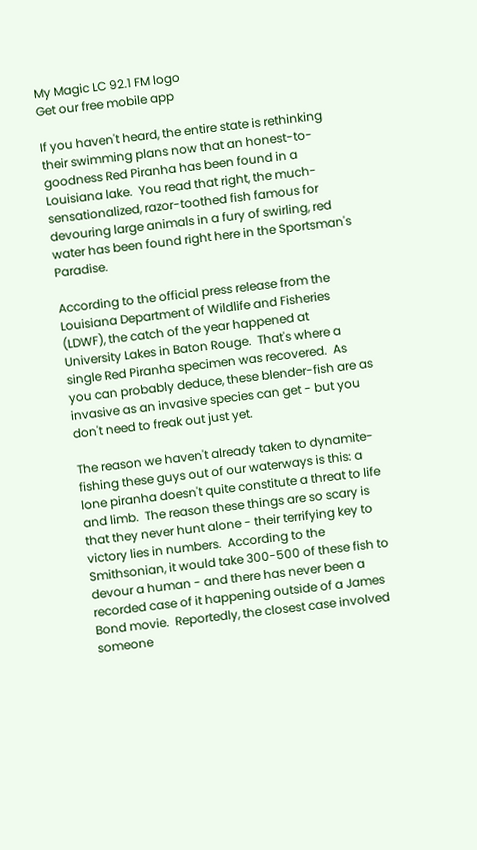My Magic LC 92.1 FM logo
Get our free mobile app

If you haven't heard, the entire state is rethinking their swimming plans now that an honest-to-goodness Red Piranha has been found in a Louisiana lake.  You read that right, the much-sensationalized, razor-toothed fish famous for devouring large animals in a fury of swirling, red water has been found right here in the Sportsman's Paradise.

According to the official press release from the Louisiana Department of Wildlife and Fisheries (LDWF), the catch of the year happened at University Lakes in Baton Rouge.  That's where a single Red Piranha specimen was recovered.  As you can probably deduce, these blender-fish are as invasive as an invasive species can get - but you don't need to freak out just yet.

The reason we haven't already taken to dynamite-fishing these guys out of our waterways is this: a lone piranha doesn't quite constitute a threat to life and limb.  The reason these things are so scary is that they never hunt alone - their terrifying key to victory lies in numbers.  According to the Smithsonian, it would take 300-500 of these fish to devour a human - and there has never been a recorded case of it happening outside of a James Bond movie.  Reportedly, the closest case involved someone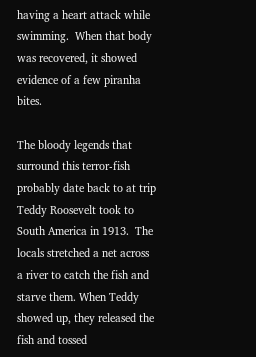having a heart attack while swimming.  When that body was recovered, it showed evidence of a few piranha bites.

The bloody legends that surround this terror-fish probably date back to at trip Teddy Roosevelt took to South America in 1913.  The locals stretched a net across a river to catch the fish and starve them. When Teddy showed up, they released the fish and tossed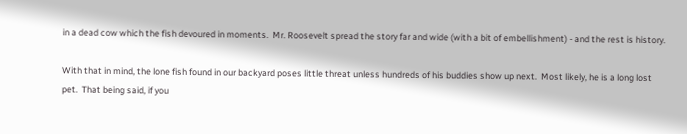in a dead cow which the fish devoured in moments.  Mr. Roosevelt spread the story far and wide (with a bit of embellishment) - and the rest is history.

With that in mind, the lone fish found in our backyard poses little threat unless hundreds of his buddies show up next.  Most likely, he is a long lost pet.  That being said, if you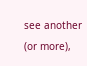see another (or more),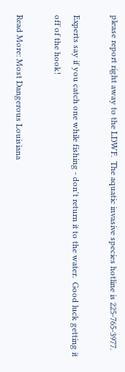please report right away to the LDWF.  The aquatic invasive species hotline is 225-765-3977.

Experts say if you catch one while fishing - don't return it to the water.  Good luck getting it off of the hook!

Read More: Most Dangerous Louisiana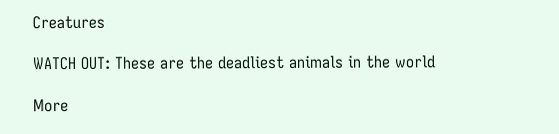Creatures

WATCH OUT: These are the deadliest animals in the world

More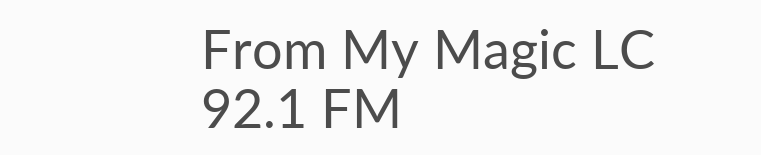From My Magic LC 92.1 FM